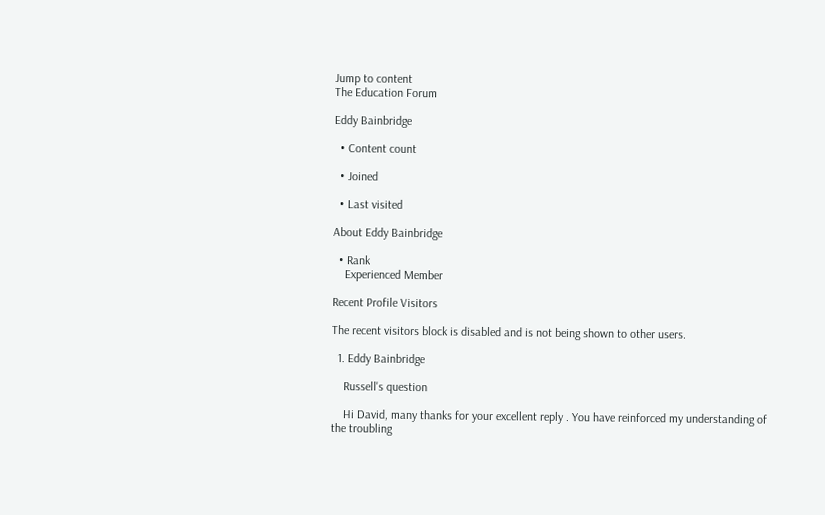Jump to content
The Education Forum

Eddy Bainbridge

  • Content count

  • Joined

  • Last visited

About Eddy Bainbridge

  • Rank
    Experienced Member

Recent Profile Visitors

The recent visitors block is disabled and is not being shown to other users.

  1. Eddy Bainbridge

    Russell's question

    Hi David, many thanks for your excellent reply . You have reinforced my understanding of the troubling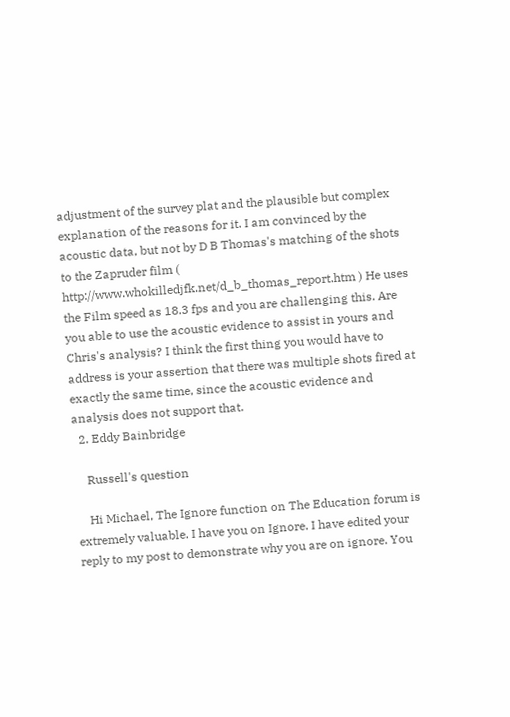adjustment of the survey plat and the plausible but complex explanation of the reasons for it. I am convinced by the acoustic data, but not by D B Thomas's matching of the shots to the Zapruder film ( http://www.whokilledjfk.net/d_b_thomas_report.htm ) He uses the Film speed as 18.3 fps and you are challenging this. Are you able to use the acoustic evidence to assist in yours and Chris's analysis? I think the first thing you would have to address is your assertion that there was multiple shots fired at exactly the same time, since the acoustic evidence and analysis does not support that.
  2. Eddy Bainbridge

    Russell's question

    Hi Michael, The Ignore function on The Education forum is extremely valuable. I have you on Ignore. I have edited your reply to my post to demonstrate why you are on ignore. You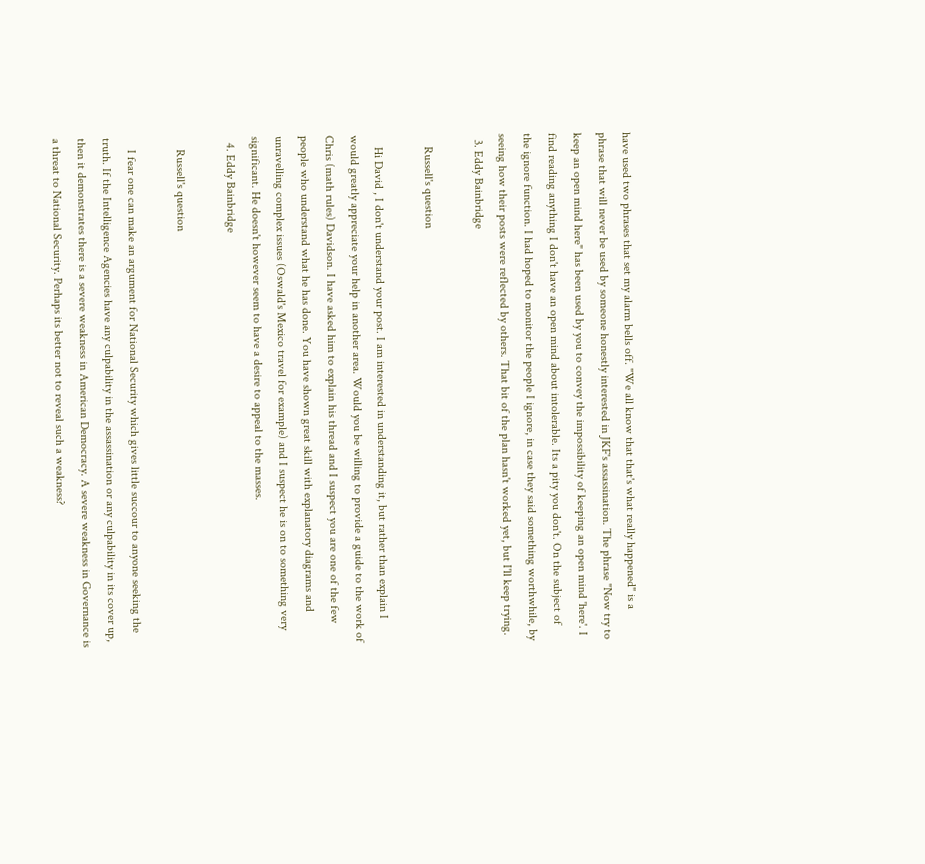have used two phrases that set my alarm bells off. "We all know that that's what really happened" is a phrase that will never be used by someone honestly interested in JKF's assassination. The phrase "Now try to keep an open mind here" has been used by you to convey the impossibility of keeping an open mind 'here'. I find reading anything I don't have an open mind about intolerable. Its a pity you don't. On the subject of the ignore function. I had hoped to monitor the people I ignore, in case they said something worthwhile, by seeing how their posts were reflected by others. That bit of the plan hasn't worked yet, but I'll keep trying.
  3. Eddy Bainbridge

    Russell's question

    Hi David , I don't understand your post. I am interested in understanding it, but rather than explain I would greatly appreciate your help in another area. Would you be willing to provide a guide to the work of Chris (math rules) Davidson. I have asked him to explain his thread and I suspect you are one of the few people who understand what he has done. You have shown great skill with explanatory diagrams and unravelling complex issues (Oswald's Mexico travel for example) and I suspect he is on to something very significant. He doesn't however seem to have a desire to appeal to the masses.
  4. Eddy Bainbridge

    Russell's question

    I fear one can make an argument for National Security which gives little succour to anyone seeking the truth. If the Intelligence Agencies have any culpability in the assassination or any culpability in its cover up, then it demonstrates there is a severe weakness in American Democracy. A severe weakness in Governance is a threat to National Security. Perhaps its better not to reveal such a weakness?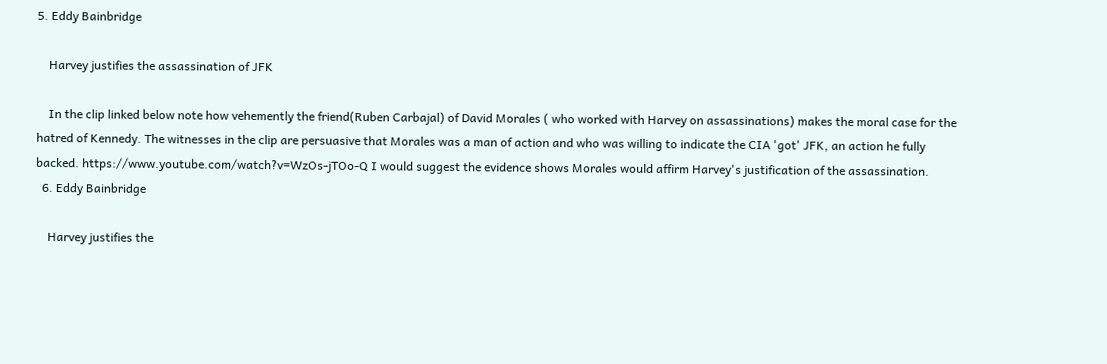5. Eddy Bainbridge

    Harvey justifies the assassination of JFK

    In the clip linked below note how vehemently the friend(Ruben Carbajal) of David Morales ( who worked with Harvey on assassinations) makes the moral case for the hatred of Kennedy. The witnesses in the clip are persuasive that Morales was a man of action and who was willing to indicate the CIA 'got' JFK, an action he fully backed. https://www.youtube.com/watch?v=WzOs-jTOo-Q I would suggest the evidence shows Morales would affirm Harvey's justification of the assassination.
  6. Eddy Bainbridge

    Harvey justifies the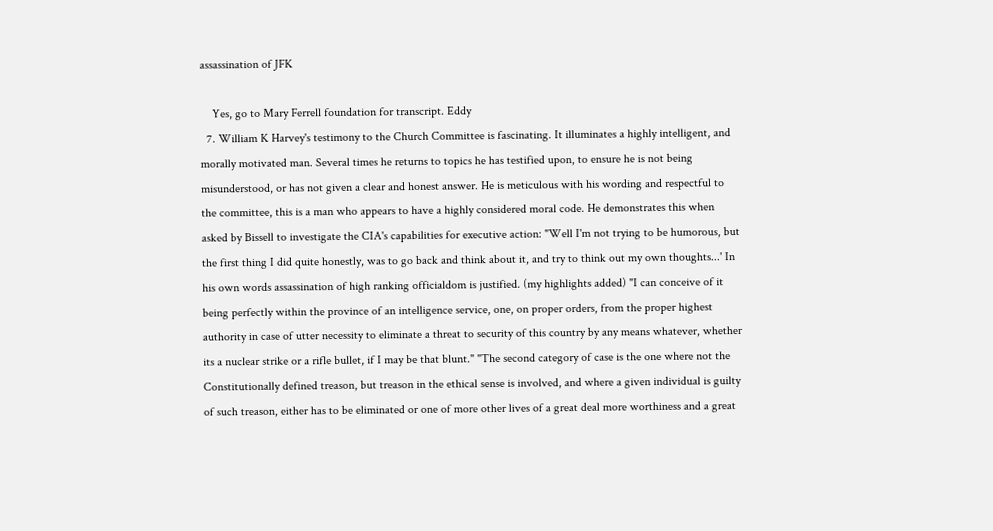assassination of JFK

    Yes, go to Mary Ferrell foundation for transcript. Eddy
  7. William K Harvey's testimony to the Church Committee is fascinating. It illuminates a highly intelligent, and morally motivated man. Several times he returns to topics he has testified upon, to ensure he is not being misunderstood, or has not given a clear and honest answer. He is meticulous with his wording and respectful to the committee, this is a man who appears to have a highly considered moral code. He demonstrates this when asked by Bissell to investigate the CIA's capabilities for executive action: "Well I'm not trying to be humorous, but the first thing I did quite honestly, was to go back and think about it, and try to think out my own thoughts...' In his own words assassination of high ranking officialdom is justified. (my highlights added) "I can conceive of it being perfectly within the province of an intelligence service, one, on proper orders, from the proper highest authority in case of utter necessity to eliminate a threat to security of this country by any means whatever, whether its a nuclear strike or a rifle bullet, if I may be that blunt." "The second category of case is the one where not the Constitutionally defined treason, but treason in the ethical sense is involved, and where a given individual is guilty of such treason, either has to be eliminated or one of more other lives of a great deal more worthiness and a great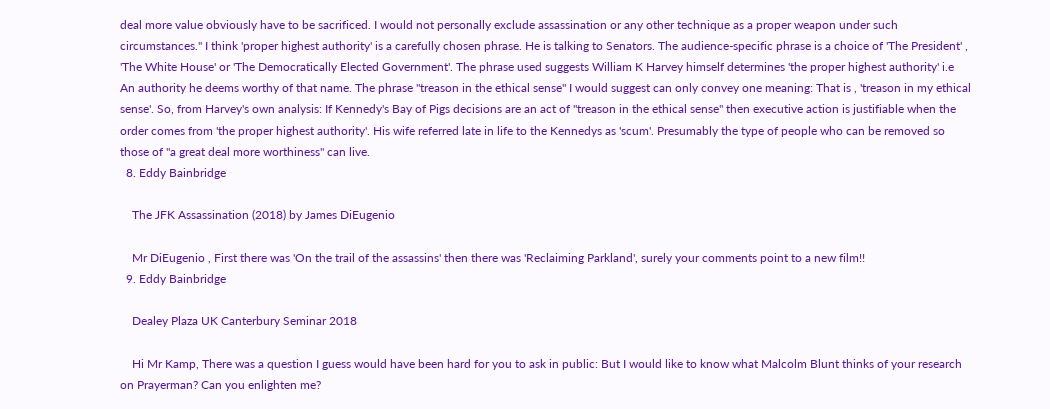deal more value obviously have to be sacrificed. I would not personally exclude assassination or any other technique as a proper weapon under such circumstances." I think 'proper highest authority' is a carefully chosen phrase. He is talking to Senators. The audience-specific phrase is a choice of 'The President' , 'The White House' or 'The Democratically Elected Government'. The phrase used suggests William K Harvey himself determines 'the proper highest authority' i.e An authority he deems worthy of that name. The phrase "treason in the ethical sense" I would suggest can only convey one meaning: That is , 'treason in my ethical sense'. So, from Harvey's own analysis: If Kennedy's Bay of Pigs decisions are an act of "treason in the ethical sense" then executive action is justifiable when the order comes from 'the proper highest authority'. His wife referred late in life to the Kennedys as 'scum'. Presumably the type of people who can be removed so those of "a great deal more worthiness" can live.
  8. Eddy Bainbridge

    The JFK Assassination (2018) by James DiEugenio

    Mr DiEugenio , First there was 'On the trail of the assassins' then there was 'Reclaiming Parkland', surely your comments point to a new film!!
  9. Eddy Bainbridge

    Dealey Plaza UK Canterbury Seminar 2018

    Hi Mr Kamp, There was a question I guess would have been hard for you to ask in public: But I would like to know what Malcolm Blunt thinks of your research on Prayerman? Can you enlighten me?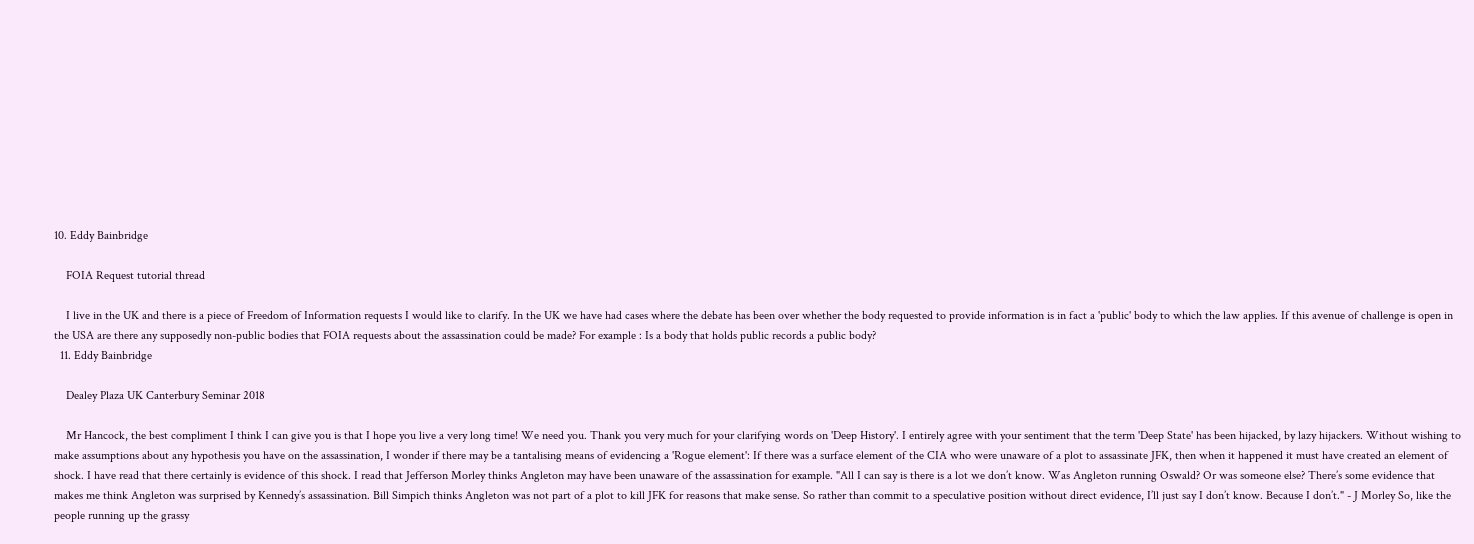10. Eddy Bainbridge

    FOIA Request tutorial thread

    I live in the UK and there is a piece of Freedom of Information requests I would like to clarify. In the UK we have had cases where the debate has been over whether the body requested to provide information is in fact a 'public' body to which the law applies. If this avenue of challenge is open in the USA are there any supposedly non-public bodies that FOIA requests about the assassination could be made? For example : Is a body that holds public records a public body?
  11. Eddy Bainbridge

    Dealey Plaza UK Canterbury Seminar 2018

    Mr Hancock, the best compliment I think I can give you is that I hope you live a very long time! We need you. Thank you very much for your clarifying words on 'Deep History'. I entirely agree with your sentiment that the term 'Deep State' has been hijacked, by lazy hijackers. Without wishing to make assumptions about any hypothesis you have on the assassination, I wonder if there may be a tantalising means of evidencing a 'Rogue element': If there was a surface element of the CIA who were unaware of a plot to assassinate JFK, then when it happened it must have created an element of shock. I have read that there certainly is evidence of this shock. I read that Jefferson Morley thinks Angleton may have been unaware of the assassination for example. "All I can say is there is a lot we don’t know. Was Angleton running Oswald? Or was someone else? There’s some evidence that makes me think Angleton was surprised by Kennedy’s assassination. Bill Simpich thinks Angleton was not part of a plot to kill JFK for reasons that make sense. So rather than commit to a speculative position without direct evidence, I’ll just say I don’t know. Because I don’t." - J Morley So, like the people running up the grassy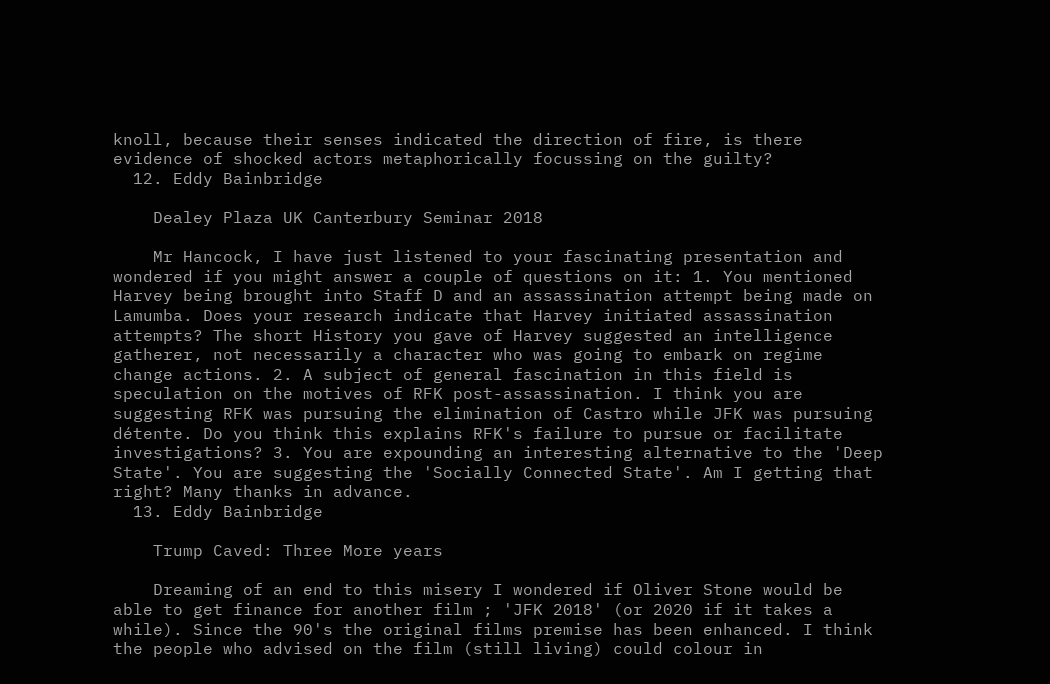knoll, because their senses indicated the direction of fire, is there evidence of shocked actors metaphorically focussing on the guilty?
  12. Eddy Bainbridge

    Dealey Plaza UK Canterbury Seminar 2018

    Mr Hancock, I have just listened to your fascinating presentation and wondered if you might answer a couple of questions on it: 1. You mentioned Harvey being brought into Staff D and an assassination attempt being made on Lamumba. Does your research indicate that Harvey initiated assassination attempts? The short History you gave of Harvey suggested an intelligence gatherer, not necessarily a character who was going to embark on regime change actions. 2. A subject of general fascination in this field is speculation on the motives of RFK post-assassination. I think you are suggesting RFK was pursuing the elimination of Castro while JFK was pursuing détente. Do you think this explains RFK's failure to pursue or facilitate investigations? 3. You are expounding an interesting alternative to the 'Deep State'. You are suggesting the 'Socially Connected State'. Am I getting that right? Many thanks in advance.
  13. Eddy Bainbridge

    Trump Caved: Three More years

    Dreaming of an end to this misery I wondered if Oliver Stone would be able to get finance for another film ; 'JFK 2018' (or 2020 if it takes a while). Since the 90's the original films premise has been enhanced. I think the people who advised on the film (still living) could colour in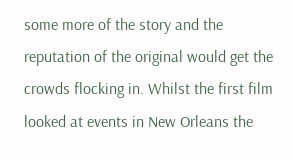some more of the story and the reputation of the original would get the crowds flocking in. Whilst the first film looked at events in New Orleans the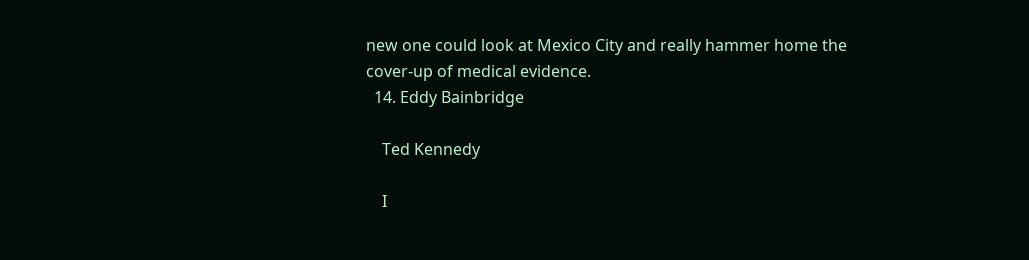new one could look at Mexico City and really hammer home the cover-up of medical evidence.
  14. Eddy Bainbridge

    Ted Kennedy

    I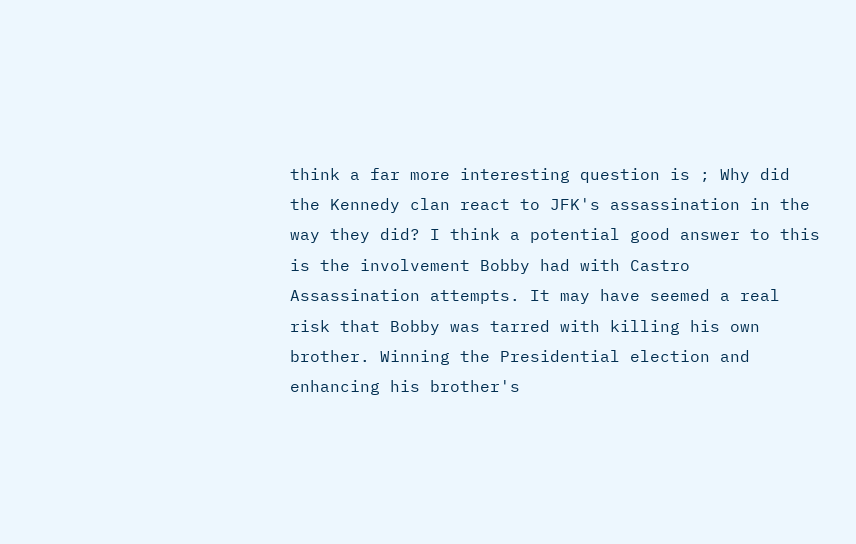think a far more interesting question is ; Why did the Kennedy clan react to JFK's assassination in the way they did? I think a potential good answer to this is the involvement Bobby had with Castro Assassination attempts. It may have seemed a real risk that Bobby was tarred with killing his own brother. Winning the Presidential election and enhancing his brother's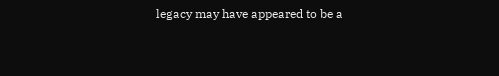legacy may have appeared to be a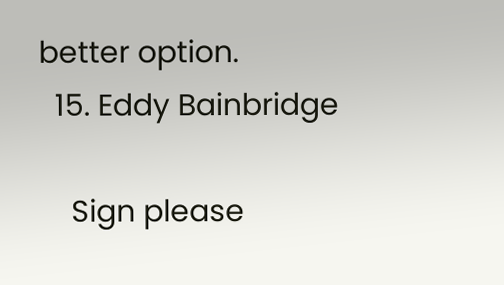better option.
  15. Eddy Bainbridge

    Sign please